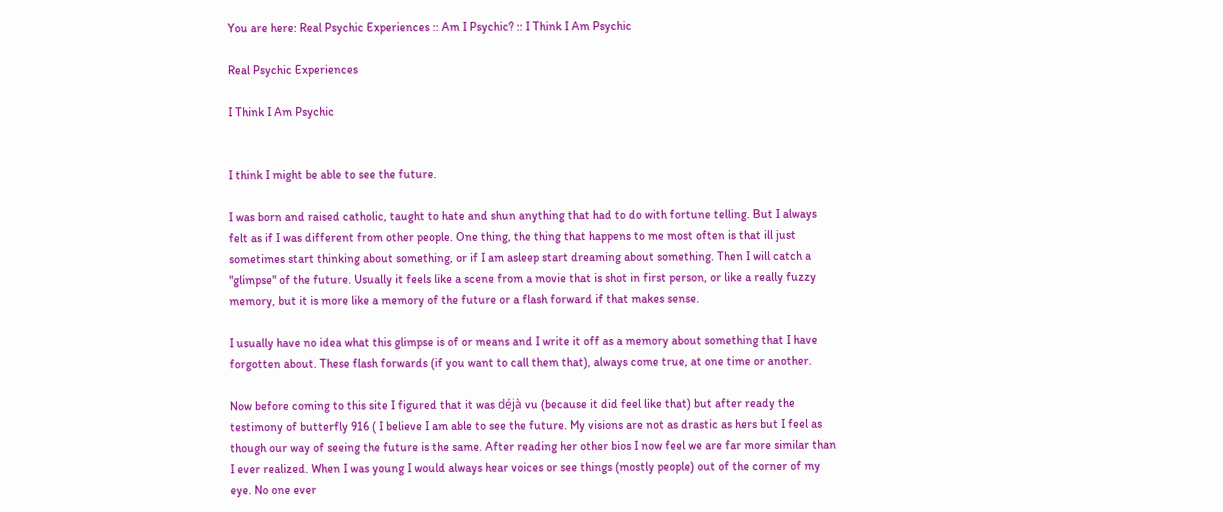You are here: Real Psychic Experiences :: Am I Psychic? :: I Think I Am Psychic

Real Psychic Experiences

I Think I Am Psychic


I think I might be able to see the future.

I was born and raised catholic, taught to hate and shun anything that had to do with fortune telling. But I always felt as if I was different from other people. One thing, the thing that happens to me most often is that ill just sometimes start thinking about something, or if I am asleep start dreaming about something. Then I will catch a "glimpse" of the future. Usually it feels like a scene from a movie that is shot in first person, or like a really fuzzy memory, but it is more like a memory of the future or a flash forward if that makes sense.

I usually have no idea what this glimpse is of or means and I write it off as a memory about something that I have forgotten about. These flash forwards (if you want to call them that), always come true, at one time or another.

Now before coming to this site I figured that it was déjà vu (because it did feel like that) but after ready the testimony of butterfly 916 ( I believe I am able to see the future. My visions are not as drastic as hers but I feel as though our way of seeing the future is the same. After reading her other bios I now feel we are far more similar than I ever realized. When I was young I would always hear voices or see things (mostly people) out of the corner of my eye. No one ever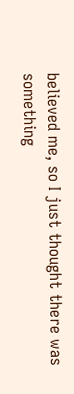believed me, so I just thought there was something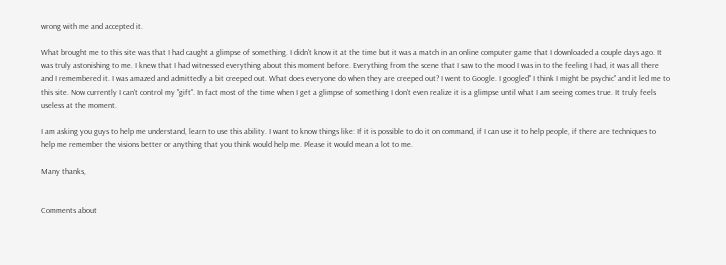wrong with me and accepted it.

What brought me to this site was that I had caught a glimpse of something. I didn't know it at the time but it was a match in an online computer game that I downloaded a couple days ago. It was truly astonishing to me. I knew that I had witnessed everything about this moment before. Everything from the scene that I saw to the mood I was in to the feeling I had, it was all there and I remembered it. I was amazed and admittedly a bit creeped out. What does everyone do when they are creeped out? I went to Google. I googled" I think I might be psychic" and it led me to this site. Now currently I can't control my "gift". In fact most of the time when I get a glimpse of something I don't even realize it is a glimpse until what I am seeing comes true. It truly feels useless at the moment.

I am asking you guys to help me understand, learn to use this ability. I want to know things like: If it is possible to do it on command, if I can use it to help people, if there are techniques to help me remember the visions better or anything that you think would help me. Please it would mean a lot to me.

Many thanks,


Comments about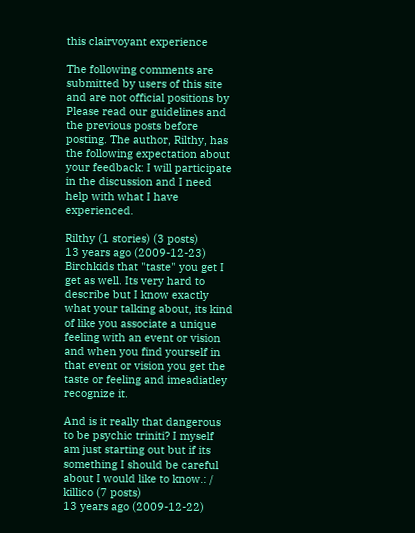this clairvoyant experience

The following comments are submitted by users of this site and are not official positions by Please read our guidelines and the previous posts before posting. The author, Rilthy, has the following expectation about your feedback: I will participate in the discussion and I need help with what I have experienced.

Rilthy (1 stories) (3 posts)
13 years ago (2009-12-23)
Birchkids that "taste" you get I get as well. Its very hard to describe but I know exactly what your talking about, its kind of like you associate a unique feeling with an event or vision and when you find yourself in that event or vision you get the taste or feeling and imeadiatley recognize it.

And is it really that dangerous to be psychic triniti? I myself am just starting out but if its something I should be careful about I would like to know.: /
killico (7 posts)
13 years ago (2009-12-22)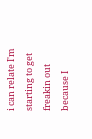i can relate I'm starting to get freakin out because I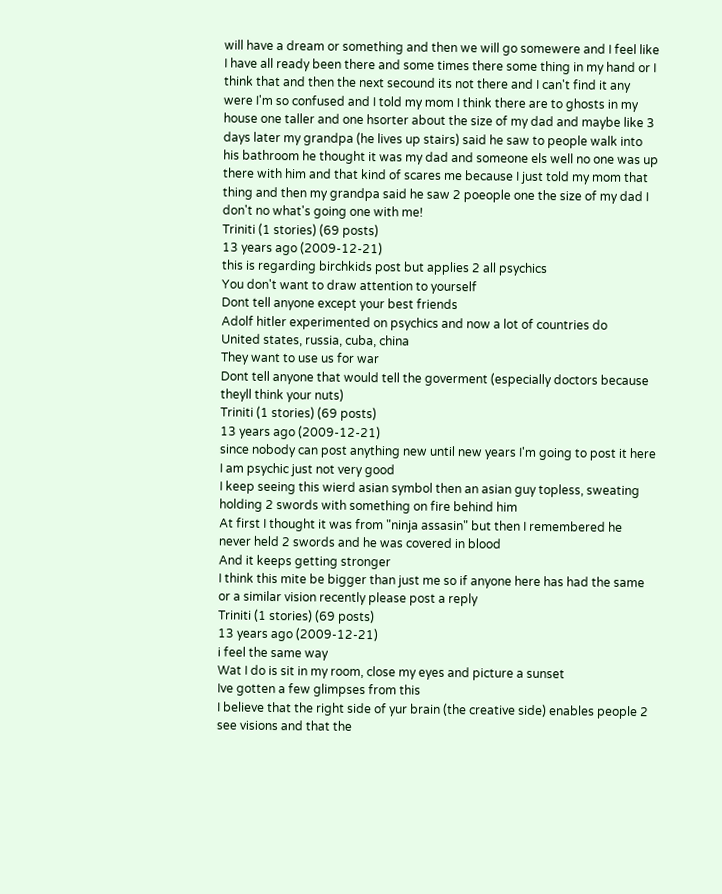will have a dream or something and then we will go somewere and I feel like I have all ready been there and some times there some thing in my hand or I think that and then the next secound its not there and I can't find it any were I'm so confused and I told my mom I think there are to ghosts in my house one taller and one hsorter about the size of my dad and maybe like 3 days later my grandpa (he lives up stairs) said he saw to people walk into his bathroom he thought it was my dad and someone els well no one was up there with him and that kind of scares me because I just told my mom that thing and then my grandpa said he saw 2 poeople one the size of my dad I don't no what's going one with me!
Triniti (1 stories) (69 posts)
13 years ago (2009-12-21)
this is regarding birchkids post but applies 2 all psychics
You don't want to draw attention to yourself
Dont tell anyone except your best friends
Adolf hitler experimented on psychics and now a lot of countries do
United states, russia, cuba, china
They want to use us for war
Dont tell anyone that would tell the goverment (especially doctors because theyll think your nuts)
Triniti (1 stories) (69 posts)
13 years ago (2009-12-21)
since nobody can post anything new until new years I'm going to post it here
I am psychic just not very good
I keep seeing this wierd asian symbol then an asian guy topless, sweating holding 2 swords with something on fire behind him
At first I thought it was from "ninja assasin" but then I remembered he never held 2 swords and he was covered in blood
And it keeps getting stronger
I think this mite be bigger than just me so if anyone here has had the same or a similar vision recently please post a reply
Triniti (1 stories) (69 posts)
13 years ago (2009-12-21)
i feel the same way
Wat I do is sit in my room, close my eyes and picture a sunset
Ive gotten a few glimpses from this
I believe that the right side of yur brain (the creative side) enables people 2 see visions and that the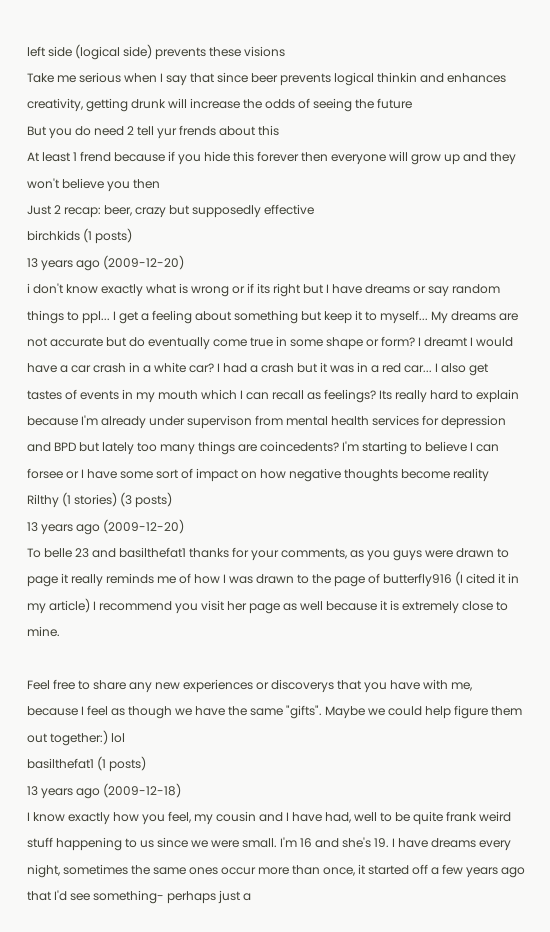left side (logical side) prevents these visions
Take me serious when I say that since beer prevents logical thinkin and enhances creativity, getting drunk will increase the odds of seeing the future
But you do need 2 tell yur frends about this
At least 1 frend because if you hide this forever then everyone will grow up and they won't believe you then
Just 2 recap: beer, crazy but supposedly effective
birchkids (1 posts)
13 years ago (2009-12-20)
i don't know exactly what is wrong or if its right but I have dreams or say random things to ppl... I get a feeling about something but keep it to myself... My dreams are not accurate but do eventually come true in some shape or form? I dreamt I would have a car crash in a white car? I had a crash but it was in a red car... I also get tastes of events in my mouth which I can recall as feelings? Its really hard to explain because I'm already under supervison from mental health services for depression and BPD but lately too many things are coincedents? I'm starting to believe I can forsee or I have some sort of impact on how negative thoughts become reality
Rilthy (1 stories) (3 posts)
13 years ago (2009-12-20)
To belle 23 and basilthefat1 thanks for your comments, as you guys were drawn to page it really reminds me of how I was drawn to the page of butterfly916 (I cited it in my article) I recommend you visit her page as well because it is extremely close to mine.

Feel free to share any new experiences or discoverys that you have with me, because I feel as though we have the same "gifts". Maybe we could help figure them out together:) lol
basilthefat1 (1 posts)
13 years ago (2009-12-18)
I know exactly how you feel, my cousin and I have had, well to be quite frank weird stuff happening to us since we were small. I'm 16 and she's 19. I have dreams every night, sometimes the same ones occur more than once, it started off a few years ago that I'd see something- perhaps just a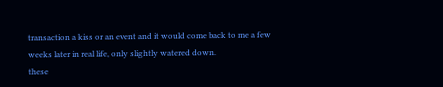transaction a kiss or an event and it would come back to me a few weeks later in real life, only slightly watered down.
these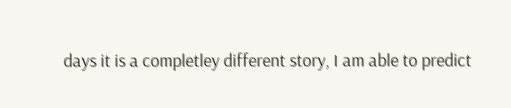days it is a completley different story, I am able to predict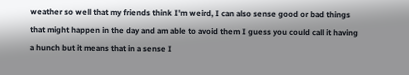weather so well that my friends think I'm weird, I can also sense good or bad things that might happen in the day and am able to avoid them I guess you could call it having a hunch but it means that in a sense I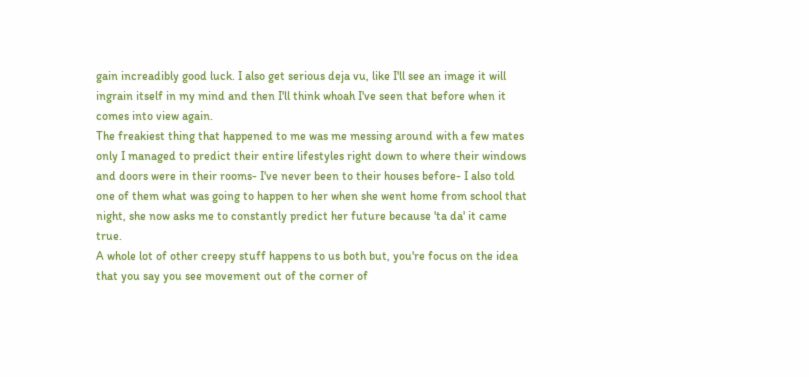gain increadibly good luck. I also get serious deja vu, like I'll see an image it will ingrain itself in my mind and then I'll think whoah I've seen that before when it comes into view again.
The freakiest thing that happened to me was me messing around with a few mates only I managed to predict their entire lifestyles right down to where their windows and doors were in their rooms- I've never been to their houses before- I also told one of them what was going to happen to her when she went home from school that night, she now asks me to constantly predict her future because 'ta da' it came true.
A whole lot of other creepy stuff happens to us both but, you're focus on the idea that you say you see movement out of the corner of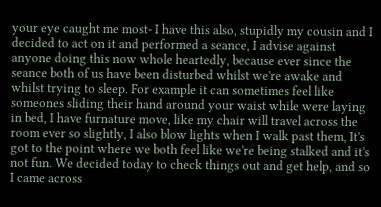your eye caught me most- I have this also, stupidly my cousin and I decided to act on it and performed a seance, I advise against anyone doing this now whole heartedly, because ever since the seance both of us have been disturbed whilst we're awake and whilst trying to sleep. For example it can sometimes feel like someones sliding their hand around your waist while were laying in bed, I have furnature move, like my chair will travel across the room ever so slightly, I also blow lights when I walk past them, It's got to the point where we both feel like we're being stalked and it's not fun. We decided today to check things out and get help, and so I came across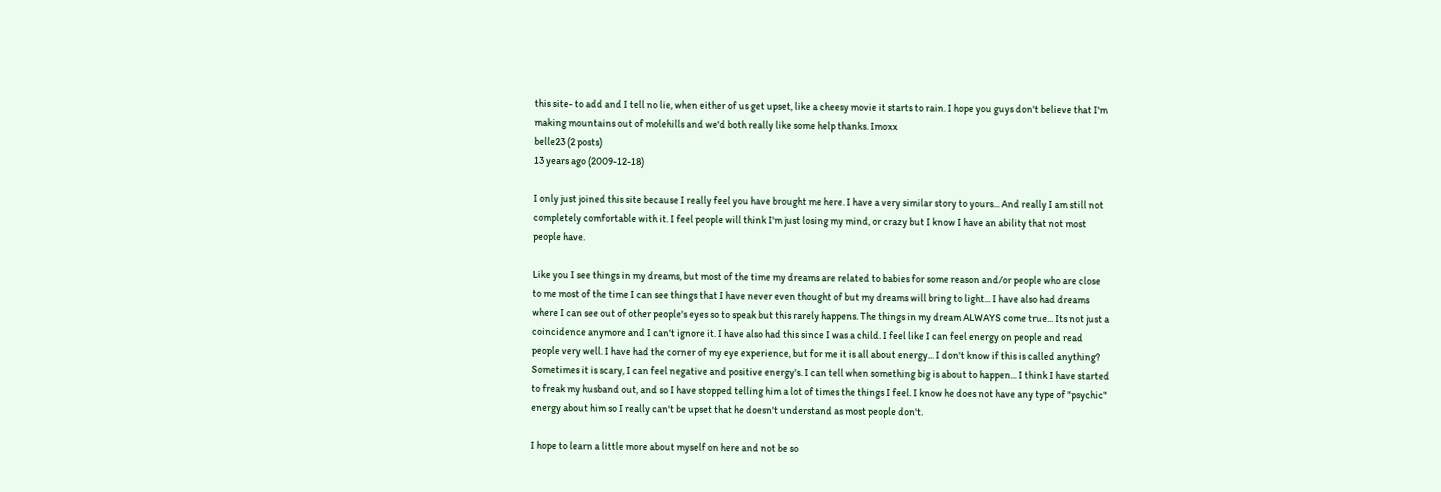this site- to add and I tell no lie, when either of us get upset, like a cheesy movie it starts to rain. I hope you guys don't believe that I'm making mountains out of molehills and we'd both really like some help thanks. Imoxx
belle23 (2 posts)
13 years ago (2009-12-18)

I only just joined this site because I really feel you have brought me here. I have a very similar story to yours... And really I am still not completely comfortable with it. I feel people will think I'm just losing my mind, or crazy but I know I have an ability that not most people have.

Like you I see things in my dreams, but most of the time my dreams are related to babies for some reason and/or people who are close to me most of the time I can see things that I have never even thought of but my dreams will bring to light... I have also had dreams where I can see out of other people's eyes so to speak but this rarely happens. The things in my dream ALWAYS come true... Its not just a coincidence anymore and I can't ignore it. I have also had this since I was a child. I feel like I can feel energy on people and read people very well. I have had the corner of my eye experience, but for me it is all about energy... I don't know if this is called anything? Sometimes it is scary, I can feel negative and positive energy's. I can tell when something big is about to happen... I think I have started to freak my husband out, and so I have stopped telling him a lot of times the things I feel. I know he does not have any type of "psychic" energy about him so I really can't be upset that he doesn't understand as most people don't.

I hope to learn a little more about myself on here and not be so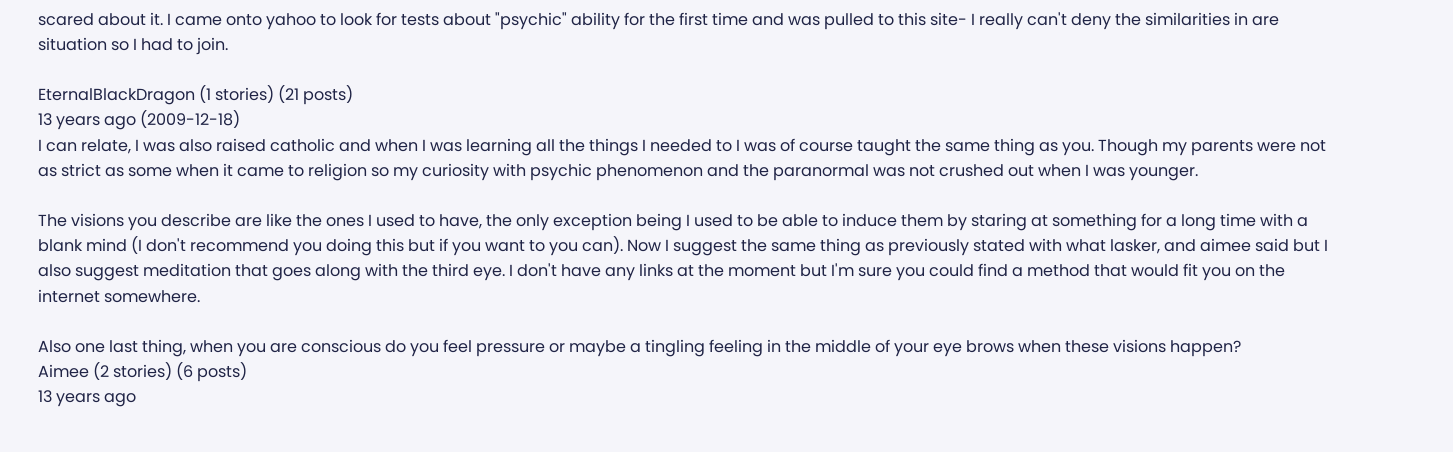scared about it. I came onto yahoo to look for tests about "psychic" ability for the first time and was pulled to this site- I really can't deny the similarities in are situation so I had to join.

EternalBlackDragon (1 stories) (21 posts)
13 years ago (2009-12-18)
I can relate, I was also raised catholic and when I was learning all the things I needed to I was of course taught the same thing as you. Though my parents were not as strict as some when it came to religion so my curiosity with psychic phenomenon and the paranormal was not crushed out when I was younger.

The visions you describe are like the ones I used to have, the only exception being I used to be able to induce them by staring at something for a long time with a blank mind (I don't recommend you doing this but if you want to you can). Now I suggest the same thing as previously stated with what lasker, and aimee said but I also suggest meditation that goes along with the third eye. I don't have any links at the moment but I'm sure you could find a method that would fit you on the internet somewhere.

Also one last thing, when you are conscious do you feel pressure or maybe a tingling feeling in the middle of your eye brows when these visions happen?
Aimee (2 stories) (6 posts)
13 years ago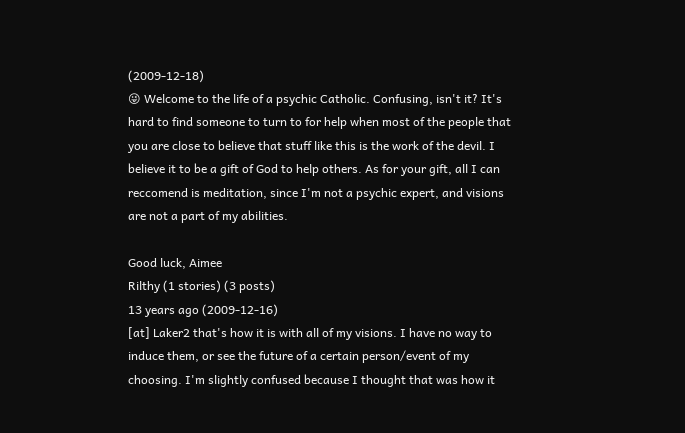(2009-12-18)
😜 Welcome to the life of a psychic Catholic. Confusing, isn't it? It's hard to find someone to turn to for help when most of the people that you are close to believe that stuff like this is the work of the devil. I believe it to be a gift of God to help others. As for your gift, all I can reccomend is meditation, since I'm not a psychic expert, and visions are not a part of my abilities.

Good luck, Aimee
Rilthy (1 stories) (3 posts)
13 years ago (2009-12-16)
[at] Laker2 that's how it is with all of my visions. I have no way to induce them, or see the future of a certain person/event of my choosing. I'm slightly confused because I thought that was how it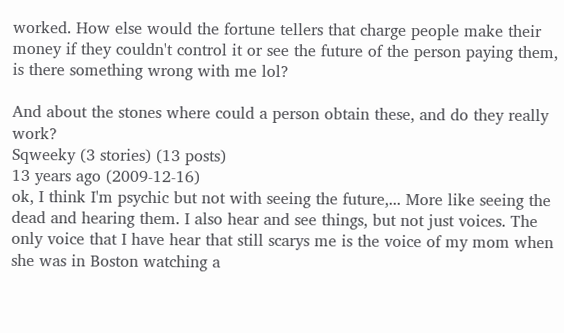worked. How else would the fortune tellers that charge people make their money if they couldn't control it or see the future of the person paying them, is there something wrong with me lol?

And about the stones where could a person obtain these, and do they really work?
Sqweeky (3 stories) (13 posts)
13 years ago (2009-12-16)
ok, I think I'm psychic but not with seeing the future,... More like seeing the dead and hearing them. I also hear and see things, but not just voices. The only voice that I have hear that still scarys me is the voice of my mom when she was in Boston watching a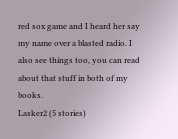red sox game and I heard her say my name over a blasted radio. I also see things too, you can read about that stuff in both of my books.
Lasker2 (5 stories)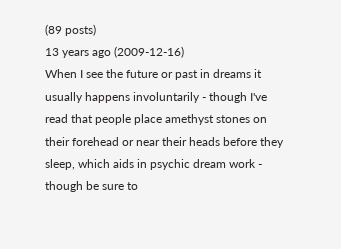(89 posts)
13 years ago (2009-12-16)
When I see the future or past in dreams it usually happens involuntarily - though I've read that people place amethyst stones on their forehead or near their heads before they sleep, which aids in psychic dream work - though be sure to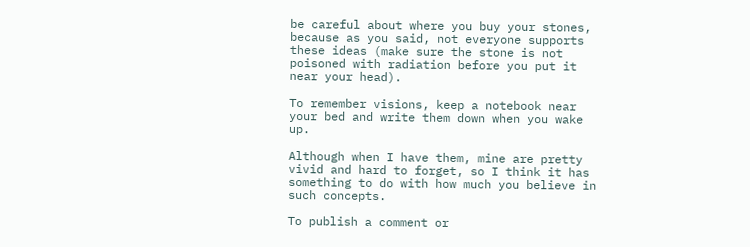be careful about where you buy your stones, because as you said, not everyone supports these ideas (make sure the stone is not poisoned with radiation before you put it near your head).

To remember visions, keep a notebook near your bed and write them down when you wake up.

Although when I have them, mine are pretty vivid and hard to forget, so I think it has something to do with how much you believe in such concepts.

To publish a comment or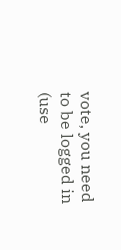vote, you need to be logged in (use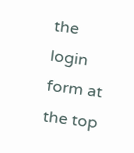the login form at the top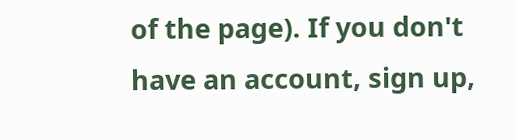of the page). If you don't have an account, sign up,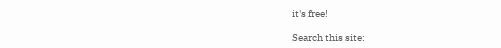it's free!

Search this site: